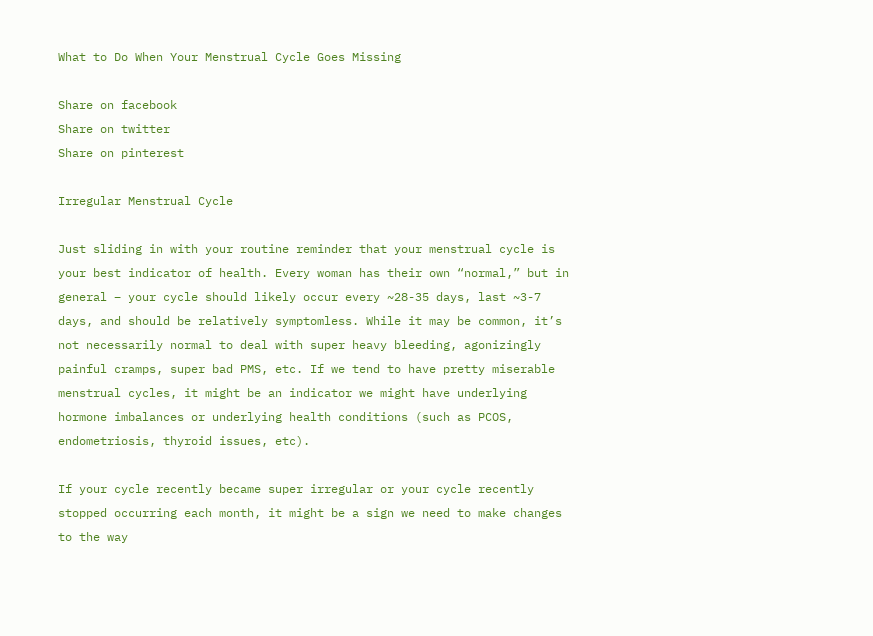What to Do When Your Menstrual Cycle Goes Missing

Share on facebook
Share on twitter
Share on pinterest

Irregular Menstrual Cycle

Just sliding in with your routine reminder that your menstrual cycle is your best indicator of health. Every woman has their own “normal,” but in general – your cycle should likely occur every ~28-35 days, last ~3-7 days, and should be relatively symptomless. While it may be common, it’s not necessarily normal to deal with super heavy bleeding, agonizingly painful cramps, super bad PMS, etc. If we tend to have pretty miserable menstrual cycles, it might be an indicator we might have underlying hormone imbalances or underlying health conditions (such as PCOS, endometriosis, thyroid issues, etc).

If your cycle recently became super irregular or your cycle recently stopped occurring each month, it might be a sign we need to make changes to the way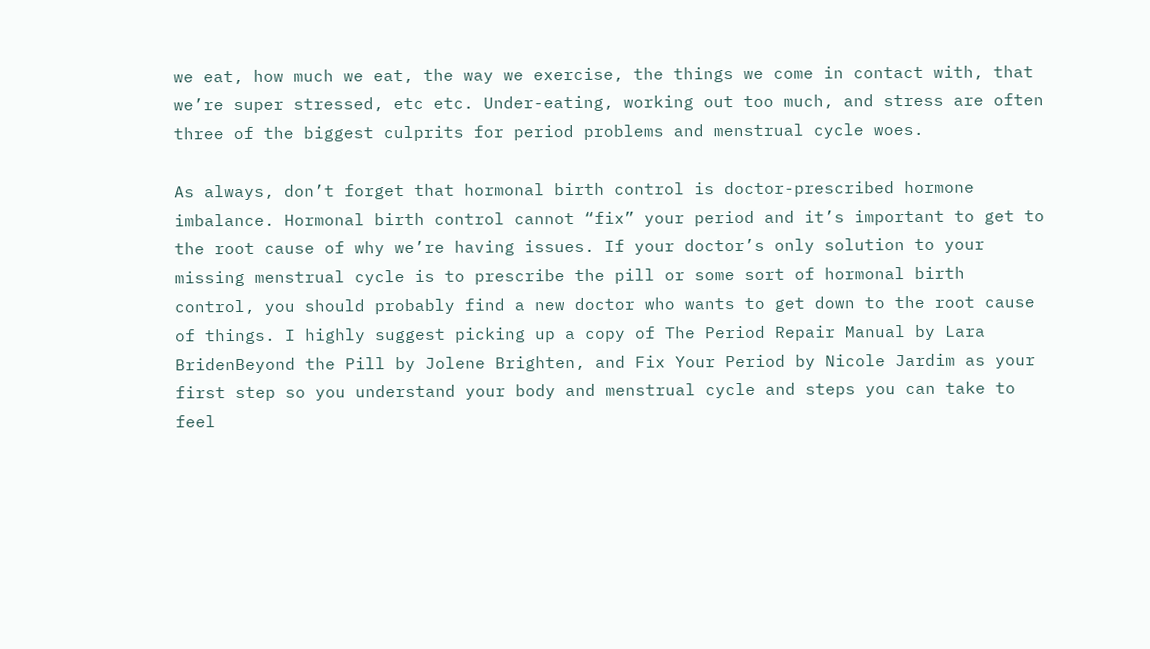we eat, how much we eat, the way we exercise, the things we come in contact with, that we’re super stressed, etc etc. Under-eating, working out too much, and stress are often three of the biggest culprits for period problems and menstrual cycle woes.

As always, don’t forget that hormonal birth control is doctor-prescribed hormone imbalance. Hormonal birth control cannot “fix” your period and it’s important to get to the root cause of why we’re having issues. If your doctor’s only solution to your missing menstrual cycle is to prescribe the pill or some sort of hormonal birth control, you should probably find a new doctor who wants to get down to the root cause of things. I highly suggest picking up a copy of The Period Repair Manual by Lara BridenBeyond the Pill by Jolene Brighten, and Fix Your Period by Nicole Jardim as your first step so you understand your body and menstrual cycle and steps you can take to feel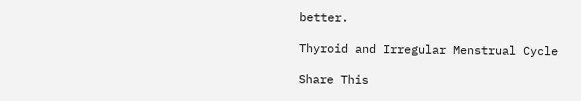better.

Thyroid and Irregular Menstrual Cycle

Share This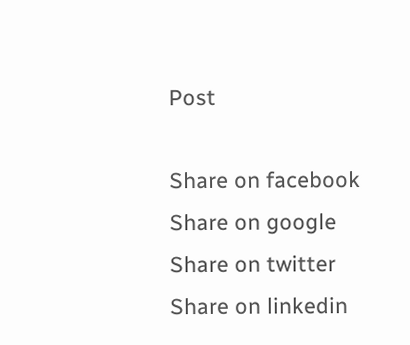Post

Share on facebook
Share on google
Share on twitter
Share on linkedin